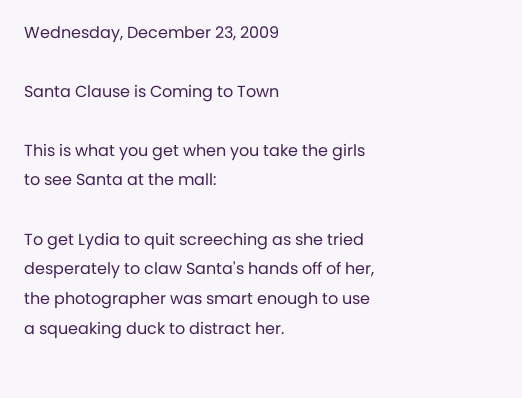Wednesday, December 23, 2009

Santa Clause is Coming to Town

This is what you get when you take the girls to see Santa at the mall:

To get Lydia to quit screeching as she tried desperately to claw Santa's hands off of her, the photographer was smart enough to use a squeaking duck to distract her.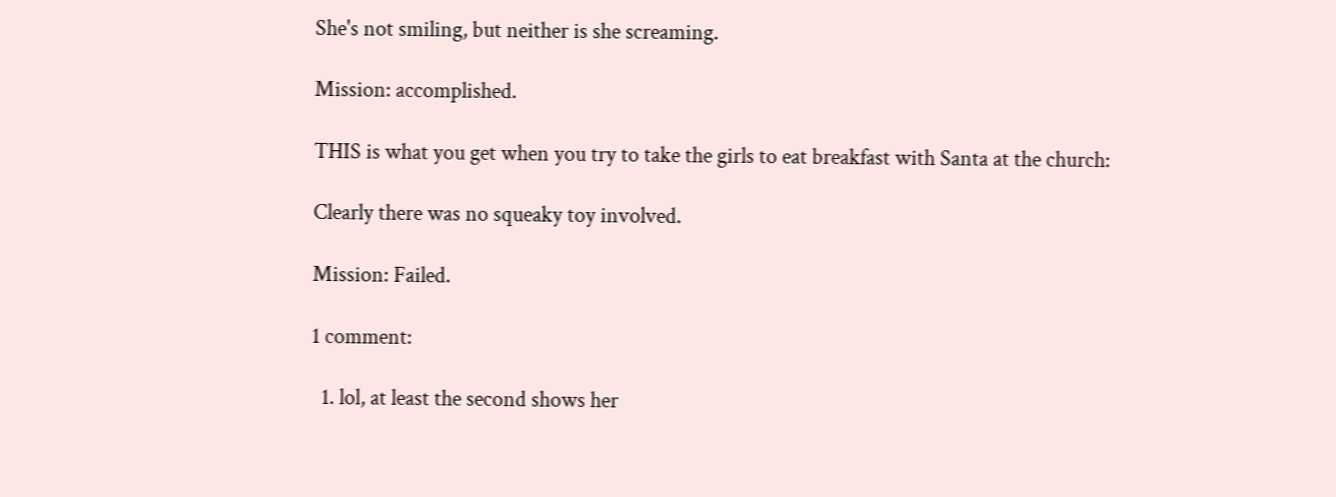She's not smiling, but neither is she screaming.

Mission: accomplished.

THIS is what you get when you try to take the girls to eat breakfast with Santa at the church:

Clearly there was no squeaky toy involved.

Mission: Failed.

1 comment:

  1. lol, at least the second shows her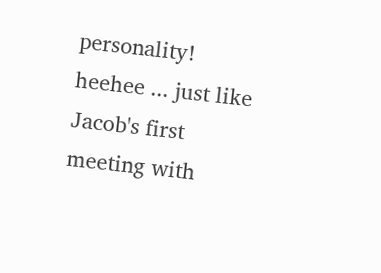personality! heehee ... just like Jacob's first meeting with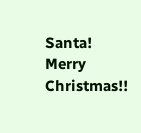Santa! Merry Christmas!!